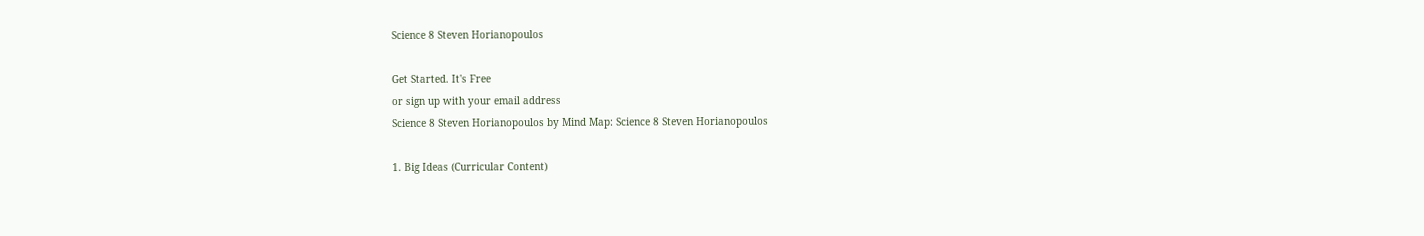Science 8 Steven Horianopoulos

Get Started. It's Free
or sign up with your email address
Science 8 Steven Horianopoulos by Mind Map: Science 8 Steven Horianopoulos

1. Big Ideas (Curricular Content)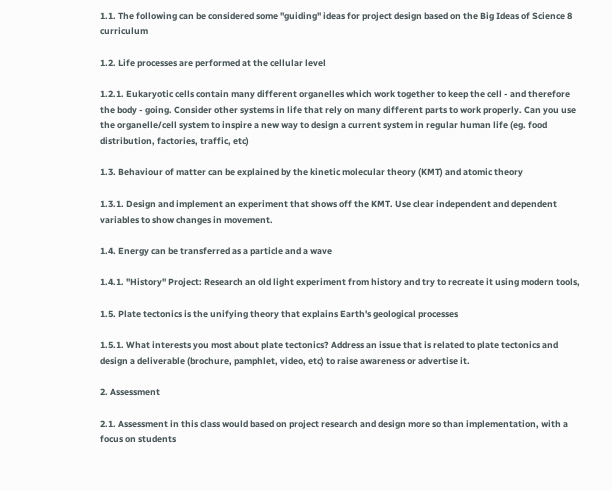1.1. The following can be considered some "guiding" ideas for project design based on the Big Ideas of Science 8 curriculum

1.2. Life processes are performed at the cellular level

1.2.1. Eukaryotic cells contain many different organelles which work together to keep the cell - and therefore the body - going. Consider other systems in life that rely on many different parts to work properly. Can you use the organelle/cell system to inspire a new way to design a current system in regular human life (eg. food distribution, factories, traffic, etc)

1.3. Behaviour of matter can be explained by the kinetic molecular theory (KMT) and atomic theory

1.3.1. Design and implement an experiment that shows off the KMT. Use clear independent and dependent variables to show changes in movement.

1.4. Energy can be transferred as a particle and a wave

1.4.1. "History" Project: Research an old light experiment from history and try to recreate it using modern tools,

1.5. Plate tectonics is the unifying theory that explains Earth's geological processes

1.5.1. What interests you most about plate tectonics? Address an issue that is related to plate tectonics and design a deliverable (brochure, pamphlet, video, etc) to raise awareness or advertise it.

2. Assessment

2.1. Assessment in this class would based on project research and design more so than implementation, with a focus on students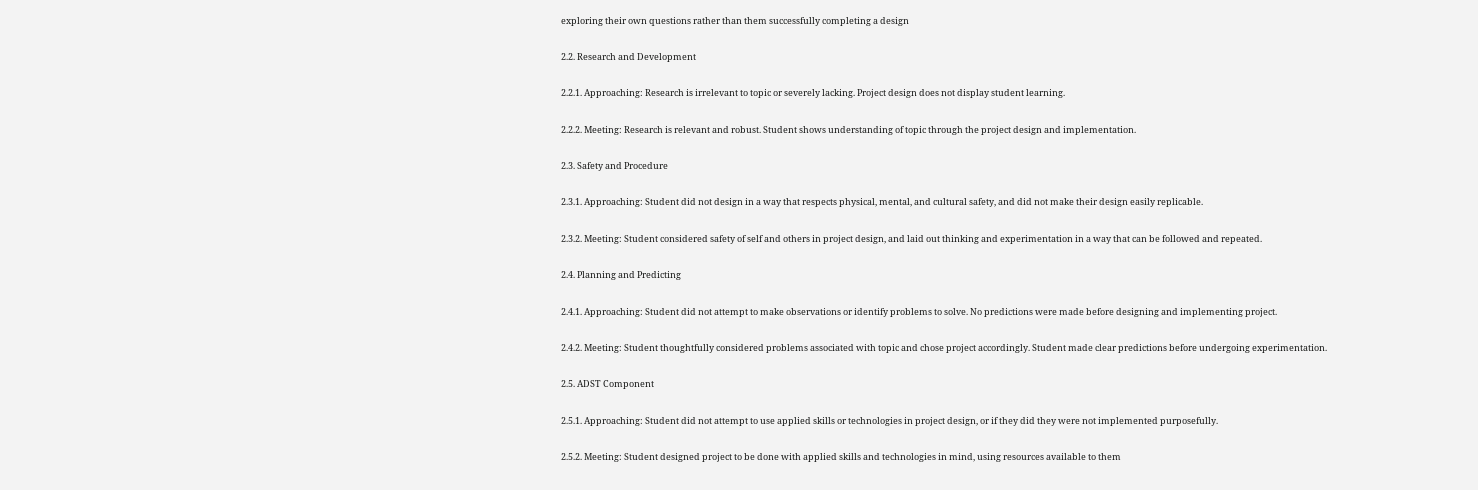exploring their own questions rather than them successfully completing a design

2.2. Research and Development

2.2.1. Approaching: Research is irrelevant to topic or severely lacking. Project design does not display student learning.

2.2.2. Meeting: Research is relevant and robust. Student shows understanding of topic through the project design and implementation.

2.3. Safety and Procedure

2.3.1. Approaching: Student did not design in a way that respects physical, mental, and cultural safety, and did not make their design easily replicable.

2.3.2. Meeting: Student considered safety of self and others in project design, and laid out thinking and experimentation in a way that can be followed and repeated.

2.4. Planning and Predicting

2.4.1. Approaching: Student did not attempt to make observations or identify problems to solve. No predictions were made before designing and implementing project.

2.4.2. Meeting: Student thoughtfully considered problems associated with topic and chose project accordingly. Student made clear predictions before undergoing experimentation.

2.5. ADST Component

2.5.1. Approaching: Student did not attempt to use applied skills or technologies in project design, or if they did they were not implemented purposefully.

2.5.2. Meeting: Student designed project to be done with applied skills and technologies in mind, using resources available to them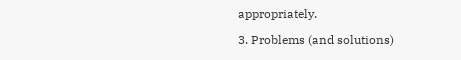appropriately.

3. Problems (and solutions)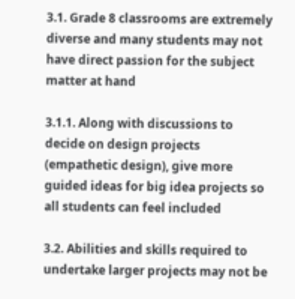3.1. Grade 8 classrooms are extremely diverse and many students may not have direct passion for the subject matter at hand

3.1.1. Along with discussions to decide on design projects (empathetic design), give more guided ideas for big idea projects so all students can feel included

3.2. Abilities and skills required to undertake larger projects may not be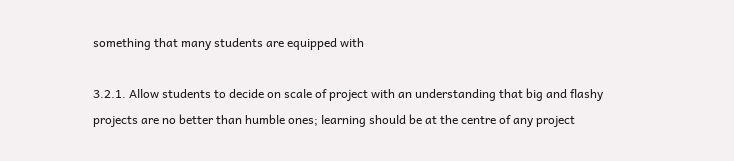something that many students are equipped with

3.2.1. Allow students to decide on scale of project with an understanding that big and flashy projects are no better than humble ones; learning should be at the centre of any project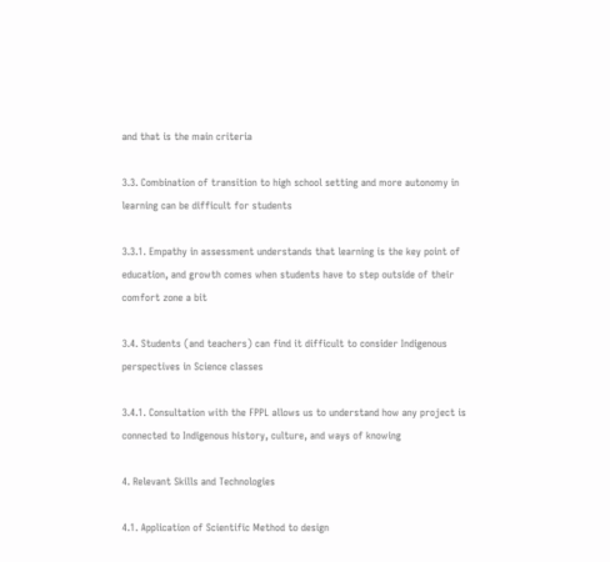and that is the main criteria

3.3. Combination of transition to high school setting and more autonomy in learning can be difficult for students

3.3.1. Empathy in assessment understands that learning is the key point of education, and growth comes when students have to step outside of their comfort zone a bit

3.4. Students (and teachers) can find it difficult to consider Indigenous perspectives in Science classes

3.4.1. Consultation with the FPPL allows us to understand how any project is connected to Indigenous history, culture, and ways of knowing

4. Relevant Skills and Technologies

4.1. Application of Scientific Method to design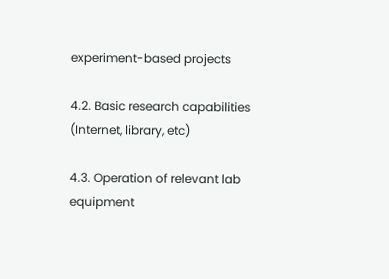experiment-based projects

4.2. Basic research capabilities (Internet, library, etc)

4.3. Operation of relevant lab equipment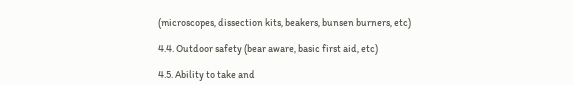(microscopes, dissection kits, beakers, bunsen burners, etc)

4.4. Outdoor safety (bear aware, basic first aid, etc)

4.5. Ability to take and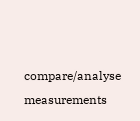compare/analyse measurements